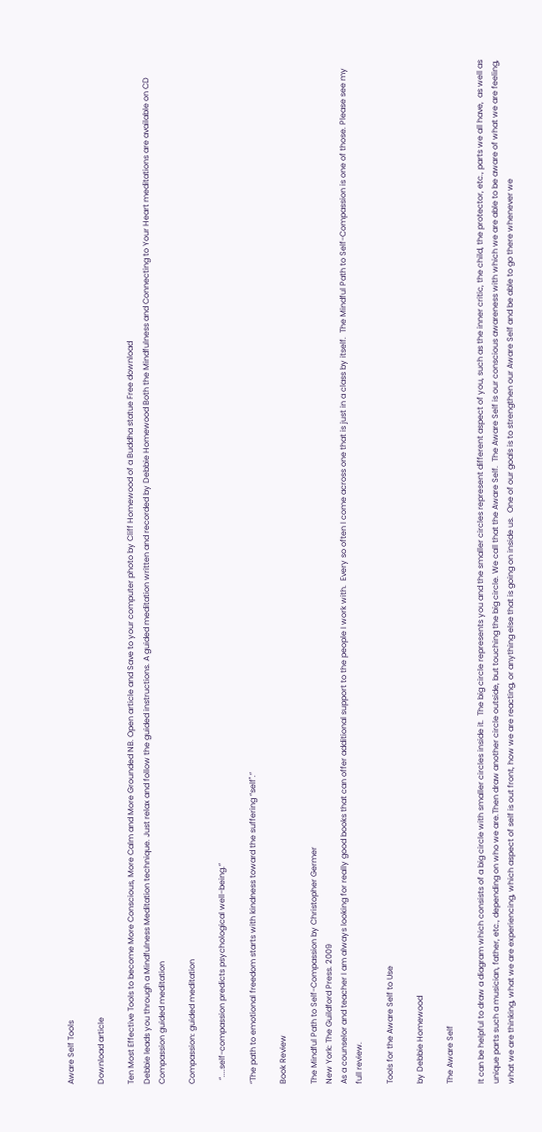Aware Self Tools

Download article

Ten Most Effective Tools to become More Conscious, More Calm and More Grounded NB. Open article and Save to your computer photo by Cliff Homewood of a Buddha statue Free download
Debbie leads you through a Mindfulness Meditation technique. Just relax and follow the guided instructions. A guided meditation written and recorded by Debbie Homewood Both the Mindfulness and Connecting to Your Heart meditations are available on CD
Compassion guided meditation

Compassion: guided meditation

  “....self-compassion predicts psychological well-being.”

“The path to emotional freedom starts with kindness toward the suffering “self".”

Book Review

The Mindful Path to Self-Compassion by Christopher Germer
New York: The Guildford Press. 2009
As a counselor and teacher I am always looking for really good books that can offer additional support to the people I work with.  Every so often I come across one that is just in a class by itself.  The Mindful Path to Self-Compassion is one of those. Please see my full review.

Tools for the Aware Self to Use

by Debbie Homewood

The Aware Self

It can be helpful to draw a diagram which consists of a big circle with smaller circles inside it.  The big circle represents you and the smaller circles represent different aspect of you, such as the inner critic, the child, the protector, etc., parts we all have,  as well as unique parts such a musician, father, etc., depending on who we are.Then draw another circle outside, but touching the big circle. We call that the Aware Self.  The Aware Self is our conscious awareness with which we are able to be aware of what we are feeling, what we are thinking, what we are experiencing, which aspect of self is out front, how we are reacting, or anything else that is going on inside us.  One of our goals is to strengthen our Aware Self and be able to go there whenever we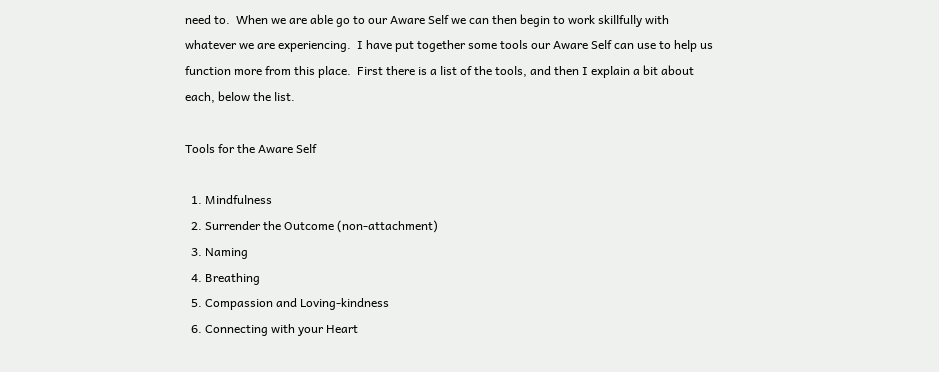need to.  When we are able go to our Aware Self we can then begin to work skillfully with whatever we are experiencing.  I have put together some tools our Aware Self can use to help us function more from this place.  First there is a list of the tools, and then I explain a bit about each, below the list.

Tools for the Aware Self

  1. Mindfulness
  2. Surrender the Outcome (non-attachment)
  3. Naming
  4. Breathing
  5. Compassion and Loving-kindness
  6. Connecting with your Heart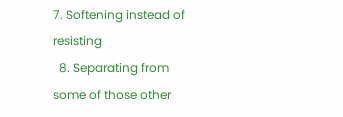7. Softening instead of resisting
  8. Separating from some of those other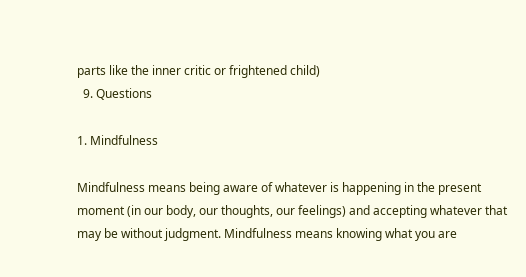parts like the inner critic or frightened child)
  9. Questions

1. Mindfulness

Mindfulness means being aware of whatever is happening in the present moment (in our body, our thoughts, our feelings) and accepting whatever that may be without judgment. Mindfulness means knowing what you are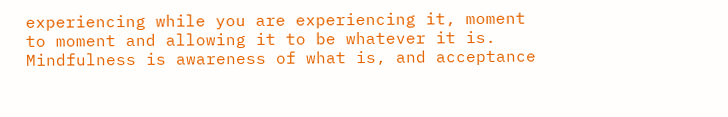experiencing while you are experiencing it, moment to moment and allowing it to be whatever it is.  Mindfulness is awareness of what is, and acceptance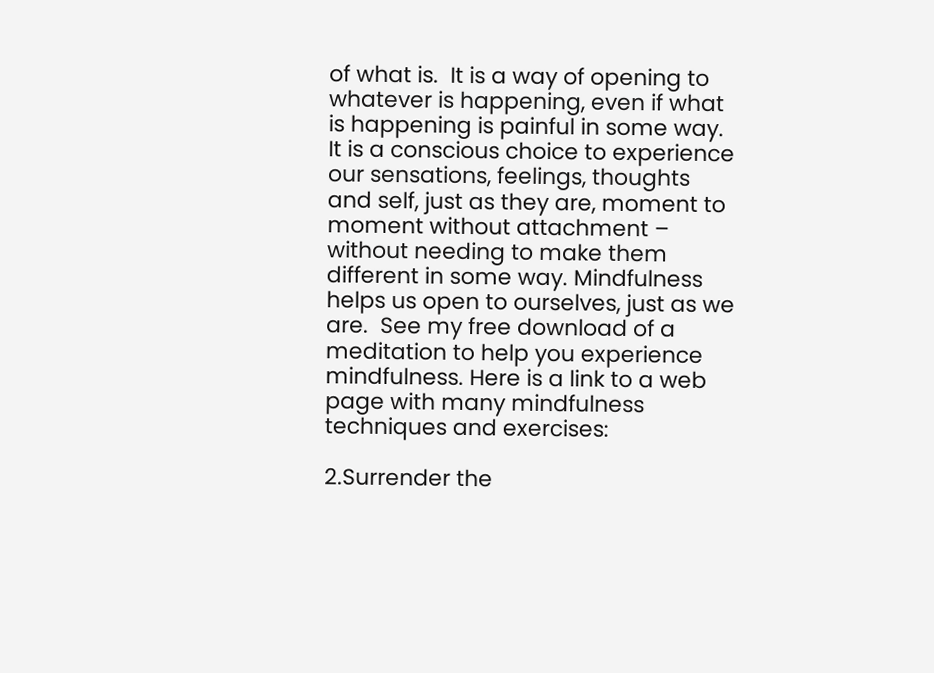of what is.  It is a way of opening to whatever is happening, even if what is happening is painful in some way.   It is a conscious choice to experience our sensations, feelings, thoughts and self, just as they are, moment to moment without attachment – without needing to make them different in some way. Mindfulness helps us open to ourselves, just as we are.  See my free download of a meditation to help you experience mindfulness. Here is a link to a web page with many mindfulness techniques and exercises:

2.Surrender the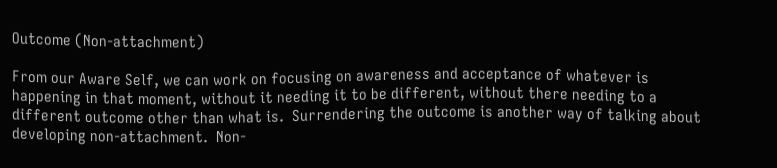Outcome (Non-attachment)

From our Aware Self, we can work on focusing on awareness and acceptance of whatever is happening in that moment, without it needing it to be different, without there needing to a different outcome other than what is.  Surrendering the outcome is another way of talking about developing non-attachment.  Non-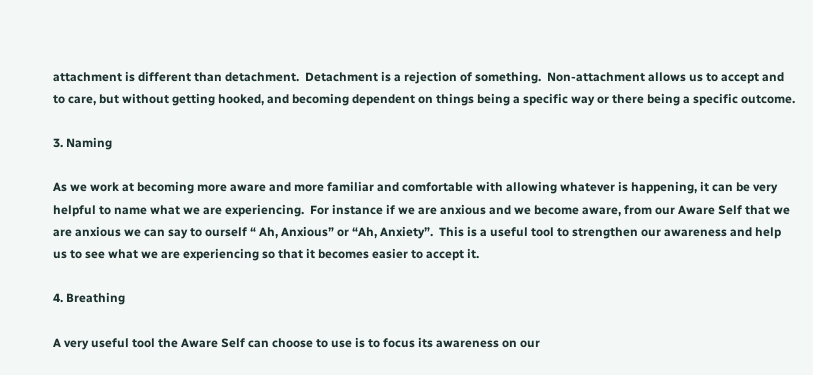attachment is different than detachment.  Detachment is a rejection of something.  Non-attachment allows us to accept and to care, but without getting hooked, and becoming dependent on things being a specific way or there being a specific outcome.

3. Naming

As we work at becoming more aware and more familiar and comfortable with allowing whatever is happening, it can be very helpful to name what we are experiencing.  For instance if we are anxious and we become aware, from our Aware Self that we are anxious we can say to ourself “ Ah, Anxious” or “Ah, Anxiety”.  This is a useful tool to strengthen our awareness and help us to see what we are experiencing so that it becomes easier to accept it.

4. Breathing

A very useful tool the Aware Self can choose to use is to focus its awareness on our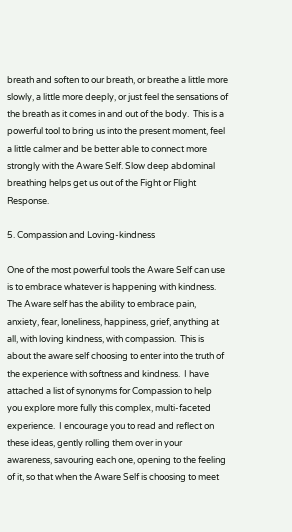breath and soften to our breath, or breathe a little more slowly, a little more deeply, or just feel the sensations of the breath as it comes in and out of the body.  This is a powerful tool to bring us into the present moment, feel a little calmer and be better able to connect more strongly with the Aware Self. Slow deep abdominal breathing helps get us out of the Fight or Flight Response.

5. Compassion and Loving-kindness

One of the most powerful tools the Aware Self can use is to embrace whatever is happening with kindness.  The Aware self has the ability to embrace pain, anxiety, fear, loneliness, happiness, grief, anything at all, with loving kindness, with compassion.  This is about the aware self choosing to enter into the truth of the experience with softness and kindness.  I have attached a list of synonyms for Compassion to help you explore more fully this complex, multi-faceted experience.  I encourage you to read and reflect on these ideas, gently rolling them over in your awareness, savouring each one, opening to the feeling of it, so that when the Aware Self is choosing to meet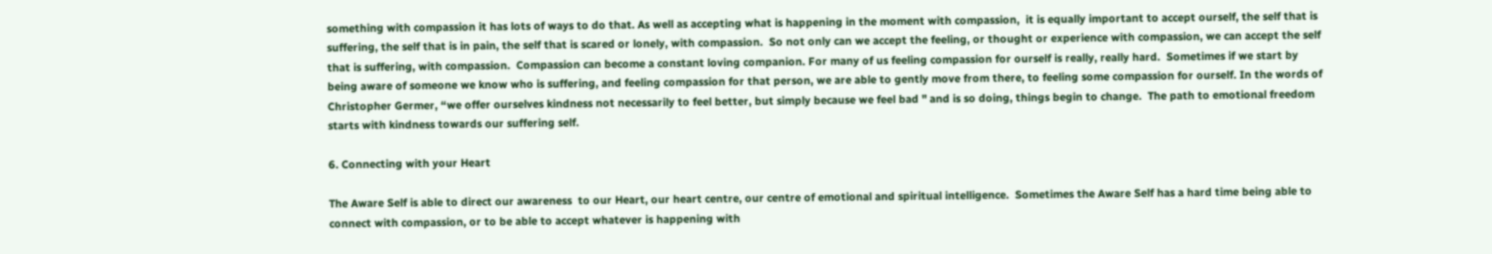something with compassion it has lots of ways to do that. As well as accepting what is happening in the moment with compassion,  it is equally important to accept ourself, the self that is suffering, the self that is in pain, the self that is scared or lonely, with compassion.  So not only can we accept the feeling, or thought or experience with compassion, we can accept the self that is suffering, with compassion.  Compassion can become a constant loving companion. For many of us feeling compassion for ourself is really, really hard.  Sometimes if we start by being aware of someone we know who is suffering, and feeling compassion for that person, we are able to gently move from there, to feeling some compassion for ourself. In the words of Christopher Germer, “we offer ourselves kindness not necessarily to feel better, but simply because we feel bad " and is so doing, things begin to change.  The path to emotional freedom starts with kindness towards our suffering self.

6. Connecting with your Heart

The Aware Self is able to direct our awareness  to our Heart, our heart centre, our centre of emotional and spiritual intelligence.  Sometimes the Aware Self has a hard time being able to connect with compassion, or to be able to accept whatever is happening with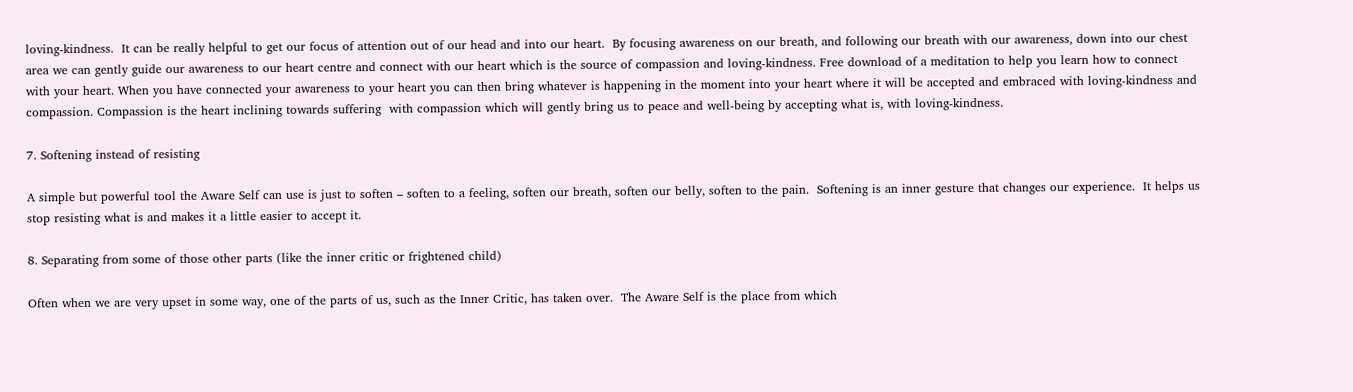loving-kindness.  It can be really helpful to get our focus of attention out of our head and into our heart.  By focusing awareness on our breath, and following our breath with our awareness, down into our chest area we can gently guide our awareness to our heart centre and connect with our heart which is the source of compassion and loving-kindness. Free download of a meditation to help you learn how to connect with your heart. When you have connected your awareness to your heart you can then bring whatever is happening in the moment into your heart where it will be accepted and embraced with loving-kindness and compassion. Compassion is the heart inclining towards suffering  with compassion which will gently bring us to peace and well-being by accepting what is, with loving-kindness.

7. Softening instead of resisting

A simple but powerful tool the Aware Self can use is just to soften – soften to a feeling, soften our breath, soften our belly, soften to the pain.  Softening is an inner gesture that changes our experience.  It helps us stop resisting what is and makes it a little easier to accept it.

8. Separating from some of those other parts (like the inner critic or frightened child)

Often when we are very upset in some way, one of the parts of us, such as the Inner Critic, has taken over.  The Aware Self is the place from which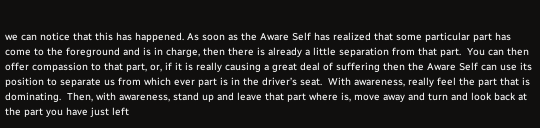we can notice that this has happened. As soon as the Aware Self has realized that some particular part has come to the foreground and is in charge, then there is already a little separation from that part.  You can then offer compassion to that part, or, if it is really causing a great deal of suffering then the Aware Self can use its position to separate us from which ever part is in the driver’s seat.  With awareness, really feel the part that is dominating.  Then, with awareness, stand up and leave that part where is, move away and turn and look back at the part you have just left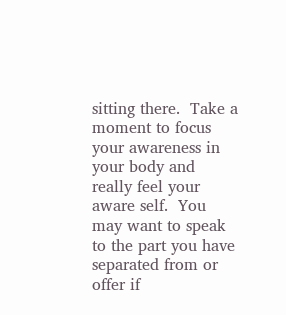sitting there.  Take a moment to focus your awareness in your body and really feel your aware self.  You may want to speak to the part you have separated from or offer if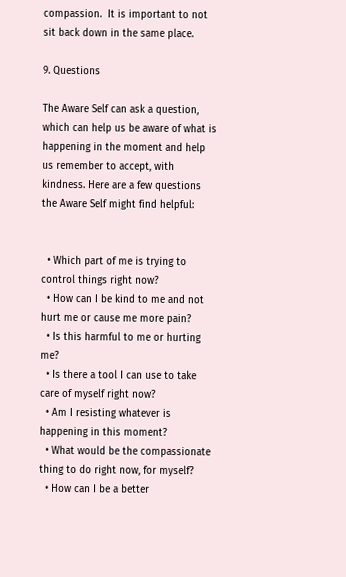compassion.  It is important to not sit back down in the same place.

9. Questions

The Aware Self can ask a question, which can help us be aware of what is happening in the moment and help us remember to accept, with kindness. Here are a few questions the Aware Self might find helpful:


  • Which part of me is trying to control things right now?
  • How can I be kind to me and not hurt me or cause me more pain?
  • Is this harmful to me or hurting me?
  • Is there a tool I can use to take care of myself right now?
  • Am I resisting whatever is happening in this moment?
  • What would be the compassionate thing to do right now, for myself?
  • How can I be a better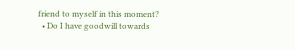friend to myself in this moment?
  • Do I have goodwill towards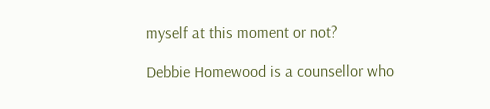myself at this moment or not?

Debbie Homewood is a counsellor who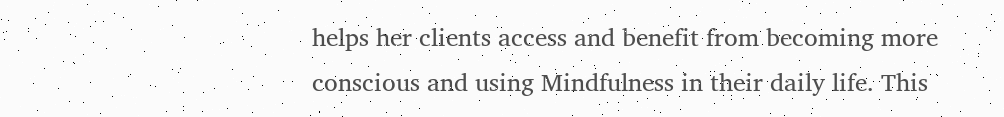helps her clients access and benefit from becoming more conscious and using Mindfulness in their daily life. This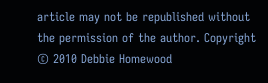article may not be republished without the permission of the author. Copyright © 2010 Debbie Homewood